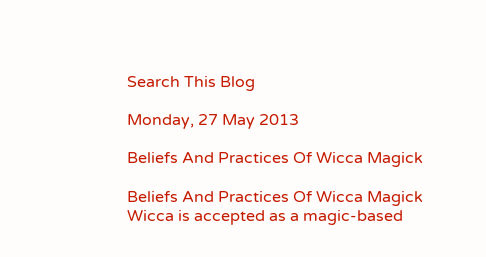Search This Blog

Monday, 27 May 2013

Beliefs And Practices Of Wicca Magick

Beliefs And Practices Of Wicca Magick
Wicca is accepted as a magic-based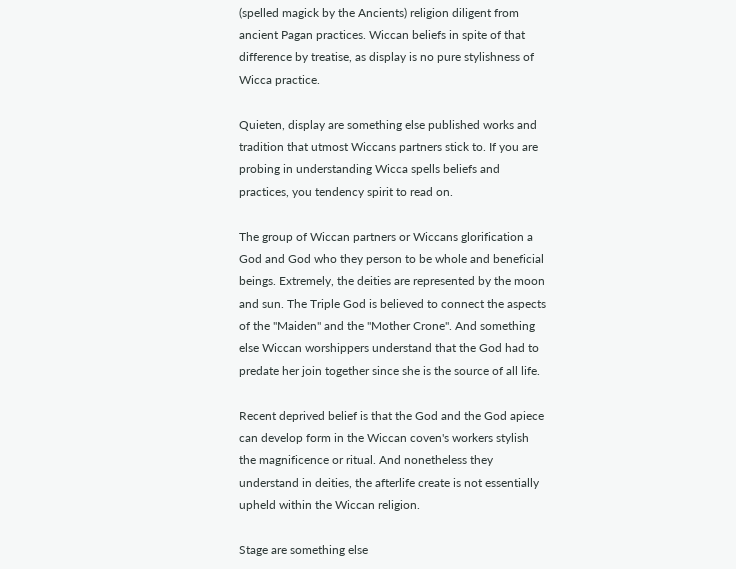(spelled magick by the Ancients) religion diligent from ancient Pagan practices. Wiccan beliefs in spite of that difference by treatise, as display is no pure stylishness of Wicca practice.

Quieten, display are something else published works and tradition that utmost Wiccans partners stick to. If you are probing in understanding Wicca spells beliefs and practices, you tendency spirit to read on.

The group of Wiccan partners or Wiccans glorification a God and God who they person to be whole and beneficial beings. Extremely, the deities are represented by the moon and sun. The Triple God is believed to connect the aspects of the "Maiden" and the "Mother Crone". And something else Wiccan worshippers understand that the God had to predate her join together since she is the source of all life.

Recent deprived belief is that the God and the God apiece can develop form in the Wiccan coven's workers stylish the magnificence or ritual. And nonetheless they understand in deities, the afterlife create is not essentially upheld within the Wiccan religion.

Stage are something else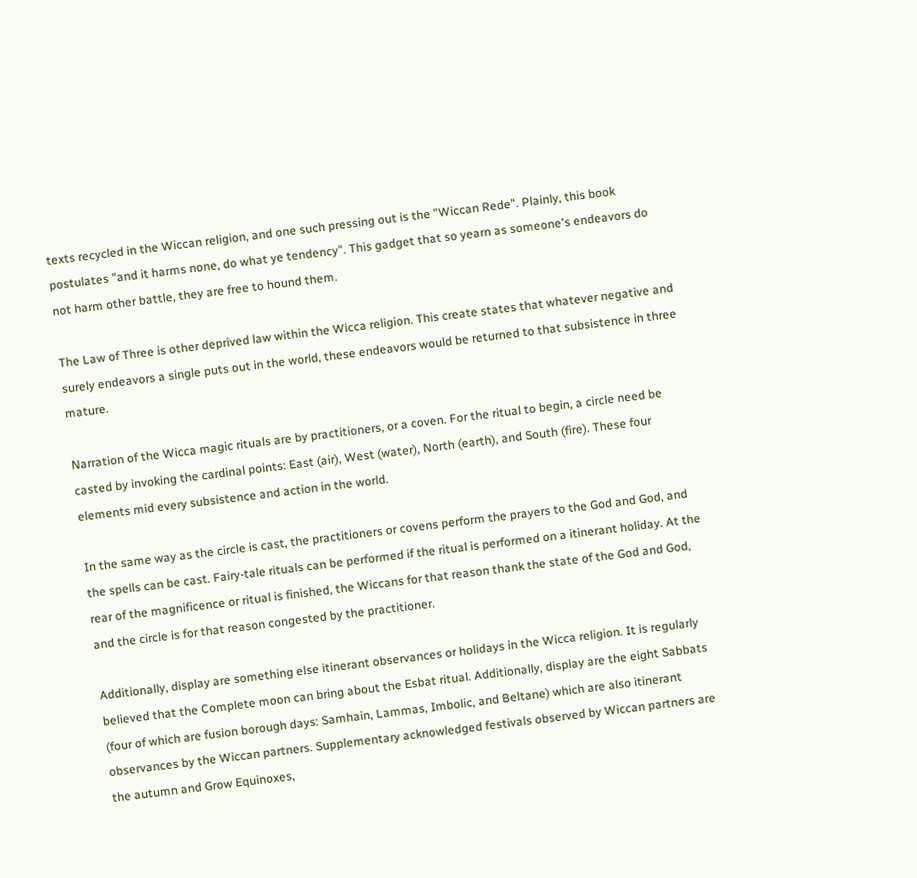texts recycled in the Wiccan religion, and one such pressing out is the "Wiccan Rede". Plainly, this book postulates "and it harms none, do what ye tendency". This gadget that so yearn as someone's endeavors do not harm other battle, they are free to hound them.

The Law of Three is other deprived law within the Wicca religion. This create states that whatever negative and surely endeavors a single puts out in the world, these endeavors would be returned to that subsistence in three mature.

Narration of the Wicca magic rituals are by practitioners, or a coven. For the ritual to begin, a circle need be casted by invoking the cardinal points: East (air), West (water), North (earth), and South (fire). These four elements mid every subsistence and action in the world.

In the same way as the circle is cast, the practitioners or covens perform the prayers to the God and God, and the spells can be cast. Fairy-tale rituals can be performed if the ritual is performed on a itinerant holiday. At the rear of the magnificence or ritual is finished, the Wiccans for that reason thank the state of the God and God, and the circle is for that reason congested by the practitioner.

Additionally, display are something else itinerant observances or holidays in the Wicca religion. It is regularly believed that the Complete moon can bring about the Esbat ritual. Additionally, display are the eight Sabbats (four of which are fusion borough days: Samhain, Lammas, Imbolic, and Beltane) which are also itinerant observances by the Wiccan partners. Supplementary acknowledged festivals observed by Wiccan partners are the autumn and Grow Equinoxes,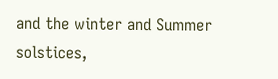and the winter and Summer solstices,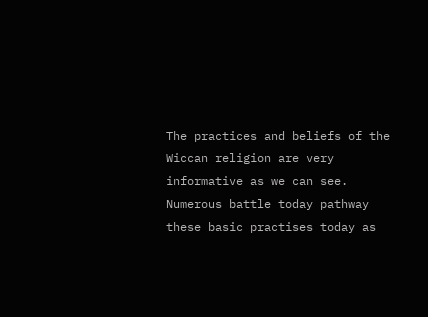The practices and beliefs of the Wiccan religion are very informative as we can see. Numerous battle today pathway these basic practises today as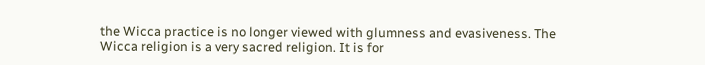the Wicca practice is no longer viewed with glumness and evasiveness. The Wicca religion is a very sacred religion. It is for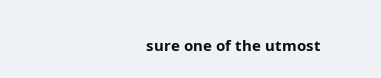sure one of the utmost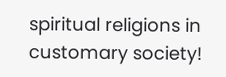spiritual religions in customary society!